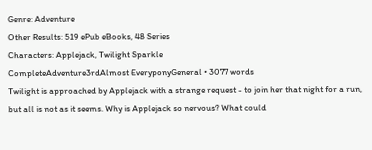Genre: Adventure
Other Results: 519 ePub eBooks, 48 Series
Characters: Applejack, Twilight Sparkle
CompleteAdventure3rdAlmost EveryponyGeneral • 3077 words
Twilight is approached by Applejack with a strange request - to join her that night for a run, but all is not as it seems. Why is Applejack so nervous? What could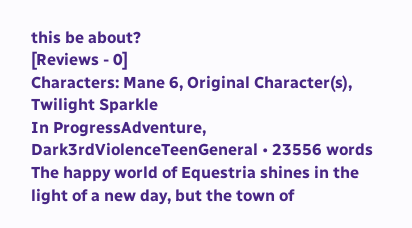this be about?
[Reviews - 0]
Characters: Mane 6, Original Character(s), Twilight Sparkle
In ProgressAdventure, Dark3rdViolenceTeenGeneral • 23556 words
The happy world of Equestria shines in the light of a new day, but the town of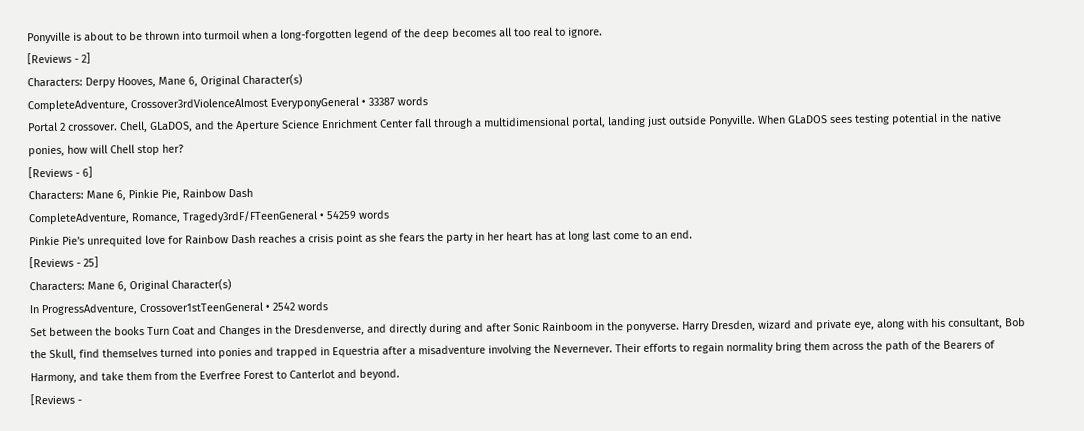Ponyville is about to be thrown into turmoil when a long-forgotten legend of the deep becomes all too real to ignore.
[Reviews - 2]
Characters: Derpy Hooves, Mane 6, Original Character(s)
CompleteAdventure, Crossover3rdViolenceAlmost EveryponyGeneral • 33387 words
Portal 2 crossover. Chell, GLaDOS, and the Aperture Science Enrichment Center fall through a multidimensional portal, landing just outside Ponyville. When GLaDOS sees testing potential in the native ponies, how will Chell stop her?
[Reviews - 6]
Characters: Mane 6, Pinkie Pie, Rainbow Dash
CompleteAdventure, Romance, Tragedy3rdF/FTeenGeneral • 54259 words
Pinkie Pie's unrequited love for Rainbow Dash reaches a crisis point as she fears the party in her heart has at long last come to an end.
[Reviews - 25]
Characters: Mane 6, Original Character(s)
In ProgressAdventure, Crossover1stTeenGeneral • 2542 words
Set between the books Turn Coat and Changes in the Dresdenverse, and directly during and after Sonic Rainboom in the ponyverse. Harry Dresden, wizard and private eye, along with his consultant, Bob the Skull, find themselves turned into ponies and trapped in Equestria after a misadventure involving the Nevernever. Their efforts to regain normality bring them across the path of the Bearers of Harmony, and take them from the Everfree Forest to Canterlot and beyond.
[Reviews -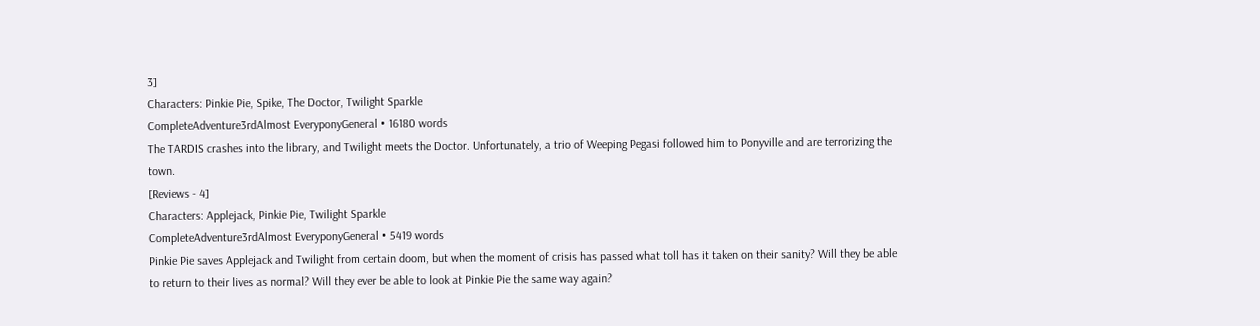3]
Characters: Pinkie Pie, Spike, The Doctor, Twilight Sparkle
CompleteAdventure3rdAlmost EveryponyGeneral • 16180 words
The TARDIS crashes into the library, and Twilight meets the Doctor. Unfortunately, a trio of Weeping Pegasi followed him to Ponyville and are terrorizing the town.
[Reviews - 4]
Characters: Applejack, Pinkie Pie, Twilight Sparkle
CompleteAdventure3rdAlmost EveryponyGeneral • 5419 words
Pinkie Pie saves Applejack and Twilight from certain doom, but when the moment of crisis has passed what toll has it taken on their sanity? Will they be able to return to their lives as normal? Will they ever be able to look at Pinkie Pie the same way again?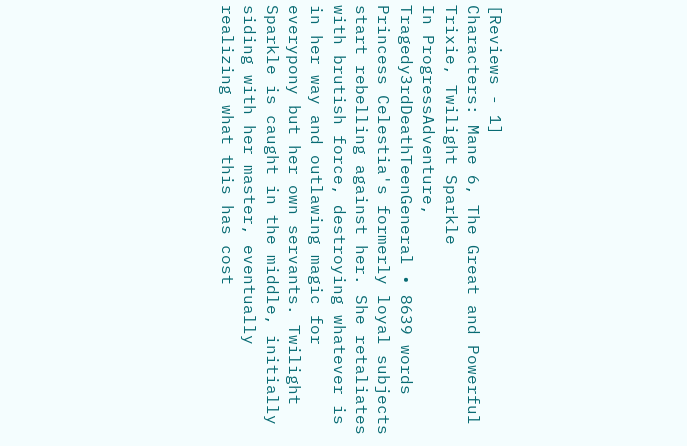[Reviews - 1]
Characters: Mane 6, The Great and Powerful Trixie, Twilight Sparkle
In ProgressAdventure, Tragedy3rdDeathTeenGeneral • 8639 words
Princess Celestia's formerly loyal subjects start rebelling against her. She retaliates with brutish force, destroying whatever is in her way and outlawing magic for everypony but her own servants. Twilight Sparkle is caught in the middle, initially siding with her master, eventually realizing what this has cost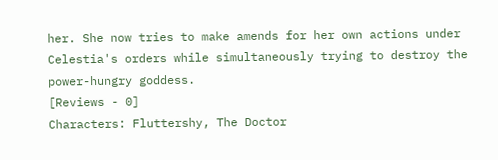her. She now tries to make amends for her own actions under Celestia's orders while simultaneously trying to destroy the power-hungry goddess.
[Reviews - 0]
Characters: Fluttershy, The Doctor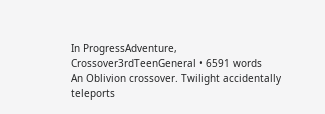In ProgressAdventure, Crossover3rdTeenGeneral • 6591 words
An Oblivion crossover. Twilight accidentally teleports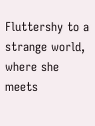Fluttershy to a strange world, where she meets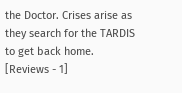the Doctor. Crises arise as they search for the TARDIS to get back home.
[Reviews - 1]